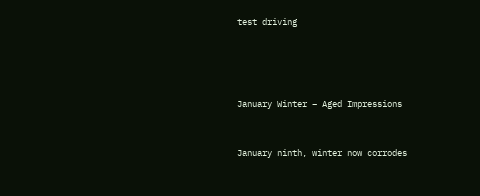test driving




January Winter – Aged Impressions


January ninth, winter now corrodes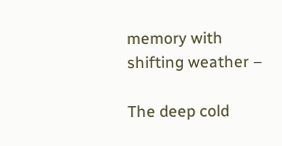memory with shifting weather –

The deep cold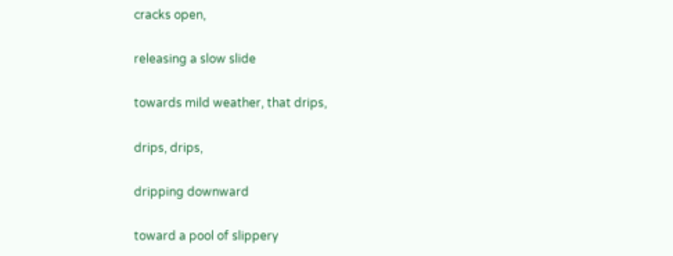cracks open,

releasing a slow slide

towards mild weather, that drips,

drips, drips,

dripping downward

toward a pool of slippery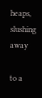heaps, slushing away

to a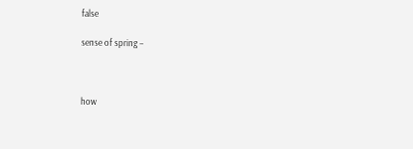false

sense of spring –



how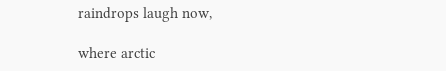raindrops laugh now,

where arctic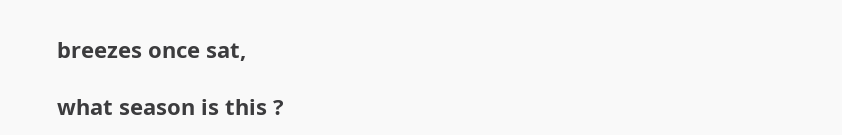breezes once sat,

what season is this ?